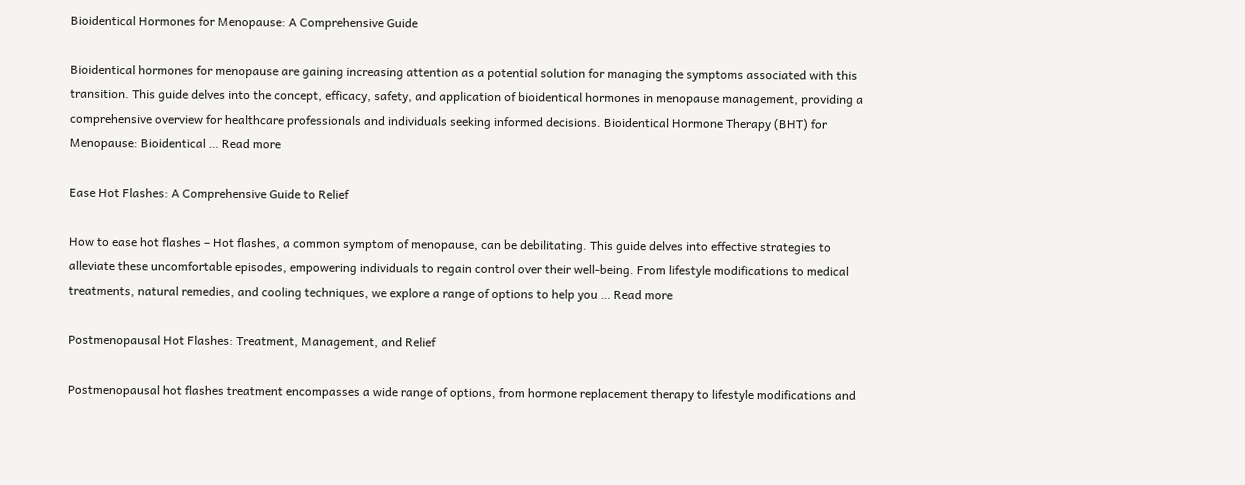Bioidentical Hormones for Menopause: A Comprehensive Guide

Bioidentical hormones for menopause are gaining increasing attention as a potential solution for managing the symptoms associated with this transition. This guide delves into the concept, efficacy, safety, and application of bioidentical hormones in menopause management, providing a comprehensive overview for healthcare professionals and individuals seeking informed decisions. Bioidentical Hormone Therapy (BHT) for Menopause: Bioidentical … Read more

Ease Hot Flashes: A Comprehensive Guide to Relief

How to ease hot flashes – Hot flashes, a common symptom of menopause, can be debilitating. This guide delves into effective strategies to alleviate these uncomfortable episodes, empowering individuals to regain control over their well-being. From lifestyle modifications to medical treatments, natural remedies, and cooling techniques, we explore a range of options to help you … Read more

Postmenopausal Hot Flashes: Treatment, Management, and Relief

Postmenopausal hot flashes treatment encompasses a wide range of options, from hormone replacement therapy to lifestyle modifications and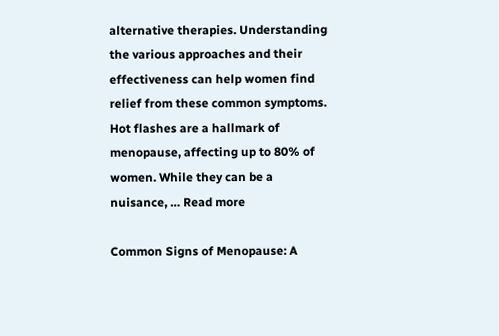alternative therapies. Understanding the various approaches and their effectiveness can help women find relief from these common symptoms. Hot flashes are a hallmark of menopause, affecting up to 80% of women. While they can be a nuisance, … Read more

Common Signs of Menopause: A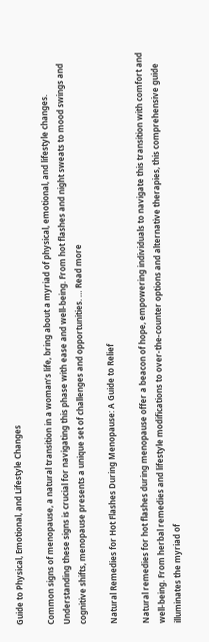Guide to Physical, Emotional, and Lifestyle Changes

Common signs of menopause, a natural transition in a woman’s life, bring about a myriad of physical, emotional, and lifestyle changes. Understanding these signs is crucial for navigating this phase with ease and well-being. From hot flashes and night sweats to mood swings and cognitive shifts, menopause presents a unique set of challenges and opportunities. … Read more

Natural Remedies for Hot Flashes During Menopause: A Guide to Relief

Natural remedies for hot flashes during menopause offer a beacon of hope, empowering individuals to navigate this transition with comfort and well-being. From herbal remedies and lifestyle modifications to over-the-counter options and alternative therapies, this comprehensive guide illuminates the myriad of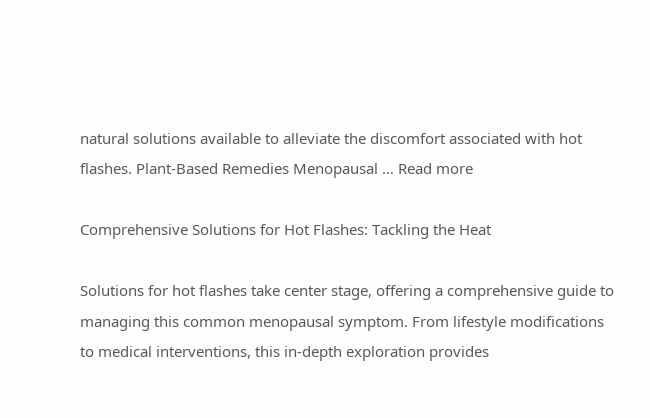natural solutions available to alleviate the discomfort associated with hot flashes. Plant-Based Remedies Menopausal … Read more

Comprehensive Solutions for Hot Flashes: Tackling the Heat

Solutions for hot flashes take center stage, offering a comprehensive guide to managing this common menopausal symptom. From lifestyle modifications to medical interventions, this in-depth exploration provides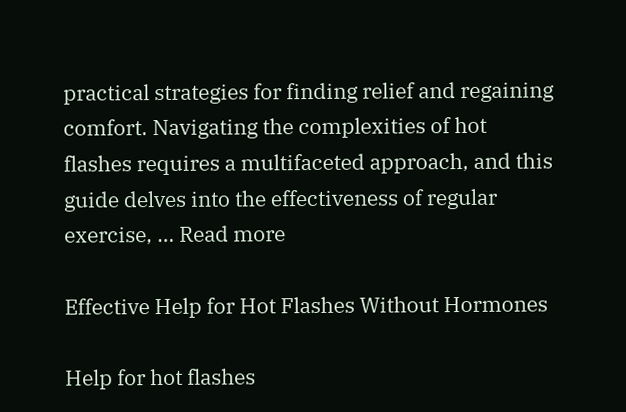practical strategies for finding relief and regaining comfort. Navigating the complexities of hot flashes requires a multifaceted approach, and this guide delves into the effectiveness of regular exercise, … Read more

Effective Help for Hot Flashes Without Hormones

Help for hot flashes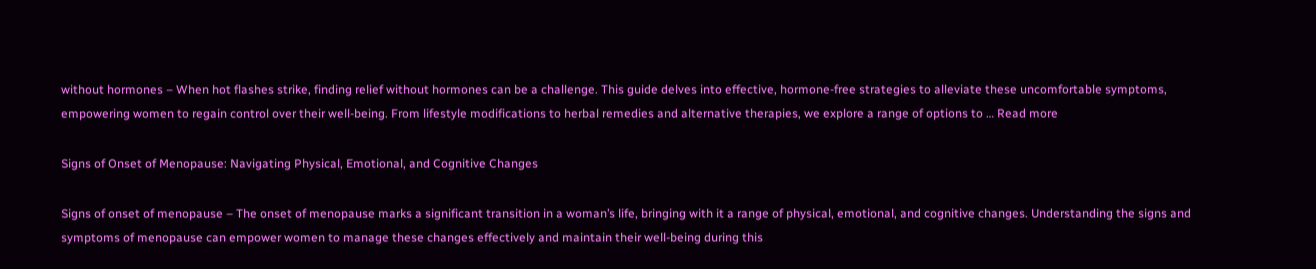without hormones – When hot flashes strike, finding relief without hormones can be a challenge. This guide delves into effective, hormone-free strategies to alleviate these uncomfortable symptoms, empowering women to regain control over their well-being. From lifestyle modifications to herbal remedies and alternative therapies, we explore a range of options to … Read more

Signs of Onset of Menopause: Navigating Physical, Emotional, and Cognitive Changes

Signs of onset of menopause – The onset of menopause marks a significant transition in a woman’s life, bringing with it a range of physical, emotional, and cognitive changes. Understanding the signs and symptoms of menopause can empower women to manage these changes effectively and maintain their well-being during this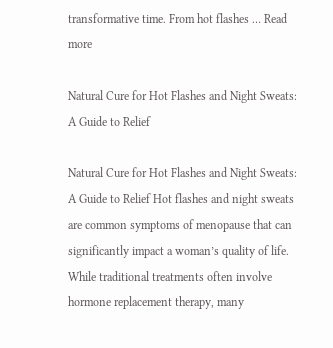transformative time. From hot flashes … Read more

Natural Cure for Hot Flashes and Night Sweats: A Guide to Relief

Natural Cure for Hot Flashes and Night Sweats: A Guide to Relief Hot flashes and night sweats are common symptoms of menopause that can significantly impact a woman’s quality of life. While traditional treatments often involve hormone replacement therapy, many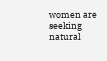women are seeking natural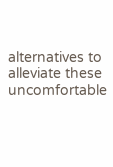alternatives to alleviate these uncomfortable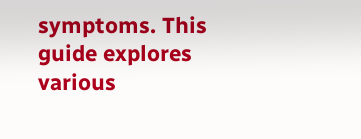symptoms. This guide explores various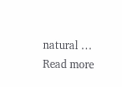natural … Read more